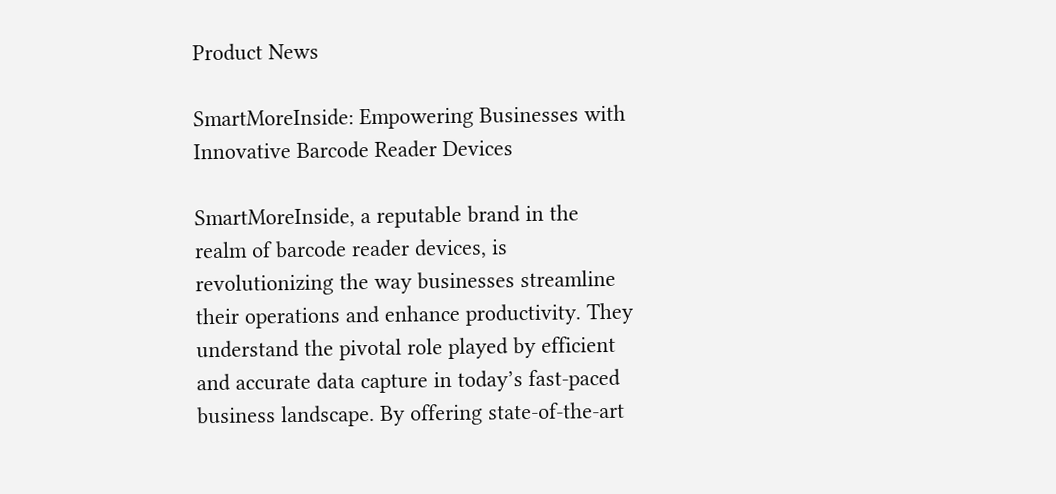Product News

SmartMoreInside: Empowering Businesses with Innovative Barcode Reader Devices

SmartMoreInside, a reputable brand in the realm of barcode reader devices, is revolutionizing the way businesses streamline their operations and enhance productivity. They understand the pivotal role played by efficient and accurate data capture in today’s fast-paced business landscape. By offering state-of-the-art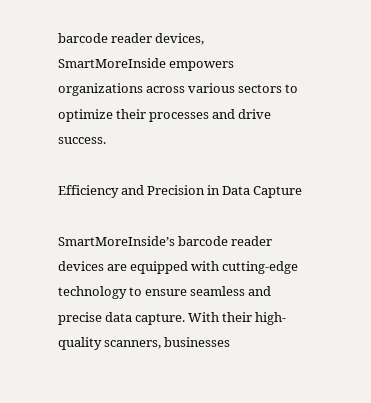barcode reader devices, SmartMoreInside empowers organizations across various sectors to optimize their processes and drive success.

Efficiency and Precision in Data Capture

SmartMoreInside’s barcode reader devices are equipped with cutting-edge technology to ensure seamless and precise data capture. With their high-quality scanners, businesses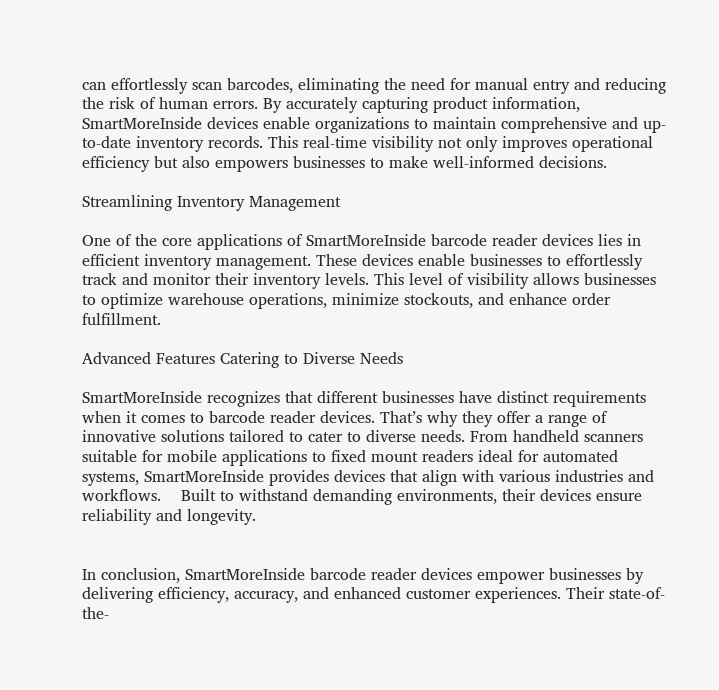can effortlessly scan barcodes, eliminating the need for manual entry and reducing the risk of human errors. By accurately capturing product information, SmartMoreInside devices enable organizations to maintain comprehensive and up-to-date inventory records. This real-time visibility not only improves operational efficiency but also empowers businesses to make well-informed decisions.

Streamlining Inventory Management

One of the core applications of SmartMoreInside barcode reader devices lies in efficient inventory management. These devices enable businesses to effortlessly track and monitor their inventory levels. This level of visibility allows businesses to optimize warehouse operations, minimize stockouts, and enhance order fulfillment.

Advanced Features Catering to Diverse Needs

SmartMoreInside recognizes that different businesses have distinct requirements when it comes to barcode reader devices. That’s why they offer a range of innovative solutions tailored to cater to diverse needs. From handheld scanners suitable for mobile applications to fixed mount readers ideal for automated systems, SmartMoreInside provides devices that align with various industries and workflows.    Built to withstand demanding environments, their devices ensure reliability and longevity.


In conclusion, SmartMoreInside barcode reader devices empower businesses by delivering efficiency, accuracy, and enhanced customer experiences. Their state-of-the-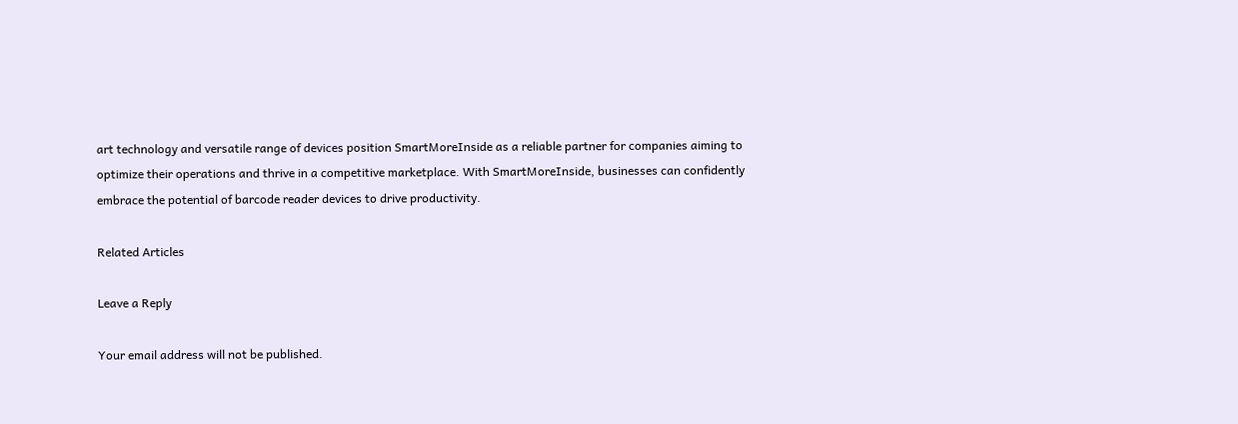art technology and versatile range of devices position SmartMoreInside as a reliable partner for companies aiming to optimize their operations and thrive in a competitive marketplace. With SmartMoreInside, businesses can confidently embrace the potential of barcode reader devices to drive productivity.

Related Articles

Leave a Reply

Your email address will not be published.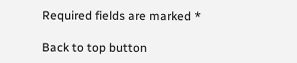Required fields are marked *

Back to top button